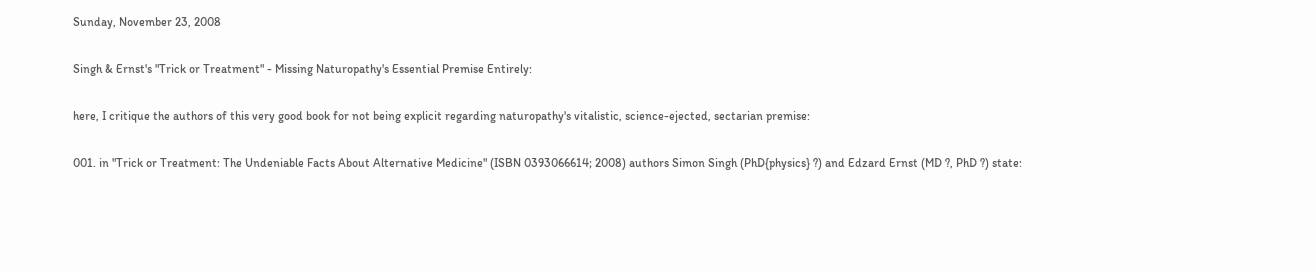Sunday, November 23, 2008

Singh & Ernst's "Trick or Treatment" - Missing Naturopathy's Essential Premise Entirely:

here, I critique the authors of this very good book for not being explicit regarding naturopathy's vitalistic, science-ejected, sectarian premise:

001. in "Trick or Treatment: The Undeniable Facts About Alternative Medicine" (ISBN 0393066614; 2008) authors Simon Singh (PhD{physics} ?) and Edzard Ernst (MD ?, PhD ?) state: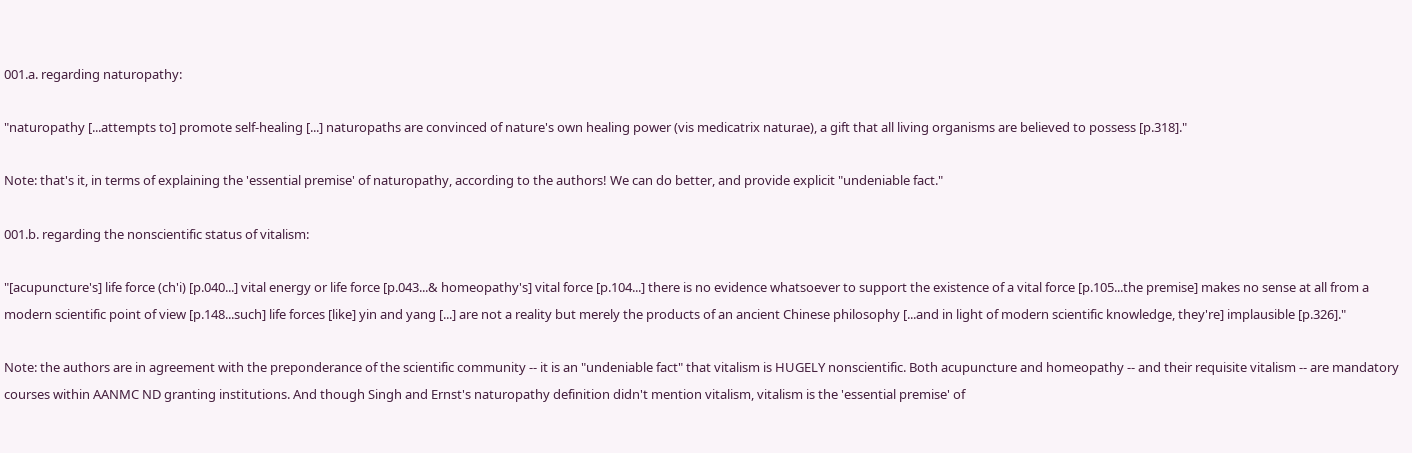001.a. regarding naturopathy:

"naturopathy [...attempts to] promote self-healing [...] naturopaths are convinced of nature's own healing power (vis medicatrix naturae), a gift that all living organisms are believed to possess [p.318]."

Note: that's it, in terms of explaining the 'essential premise' of naturopathy, according to the authors! We can do better, and provide explicit "undeniable fact."

001.b. regarding the nonscientific status of vitalism:

"[acupuncture's] life force (ch'i) [p.040...] vital energy or life force [p.043...& homeopathy's] vital force [p.104...] there is no evidence whatsoever to support the existence of a vital force [p.105...the premise] makes no sense at all from a modern scientific point of view [p.148...such] life forces [like] yin and yang [...] are not a reality but merely the products of an ancient Chinese philosophy [...and in light of modern scientific knowledge, they're] implausible [p.326]."

Note: the authors are in agreement with the preponderance of the scientific community -- it is an "undeniable fact" that vitalism is HUGELY nonscientific. Both acupuncture and homeopathy -- and their requisite vitalism -- are mandatory courses within AANMC ND granting institutions. And though Singh and Ernst's naturopathy definition didn't mention vitalism, vitalism is the 'essential premise' of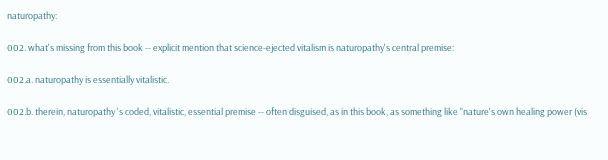naturopathy:

002. what's missing from this book -- explicit mention that science-ejected vitalism is naturopathy's central premise:

002.a. naturopathy is essentially vitalistic.

002.b. therein, naturopathy 's coded, vitalistic, essential premise -- often disguised, as in this book, as something like "nature's own healing power (vis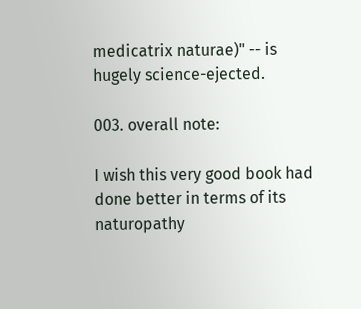medicatrix naturae)" -- is hugely science-ejected.

003. overall note:

I wish this very good book had done better in terms of its naturopathy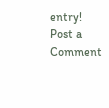entry!
Post a Comment